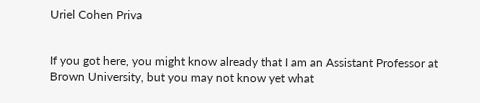Uriel Cohen Priva


If you got here, you might know already that I am an Assistant Professor at Brown University, but you may not know yet what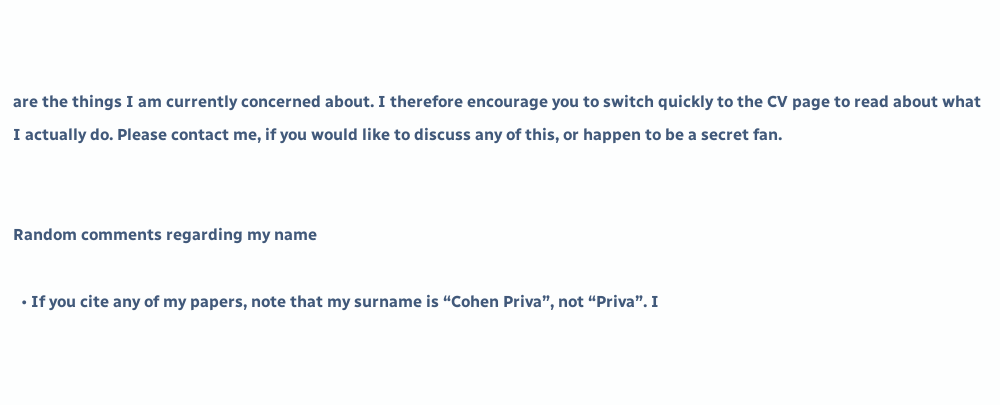are the things I am currently concerned about. I therefore encourage you to switch quickly to the CV page to read about what I actually do. Please contact me, if you would like to discuss any of this, or happen to be a secret fan.


Random comments regarding my name

  • If you cite any of my papers, note that my surname is “Cohen Priva”, not “Priva”. I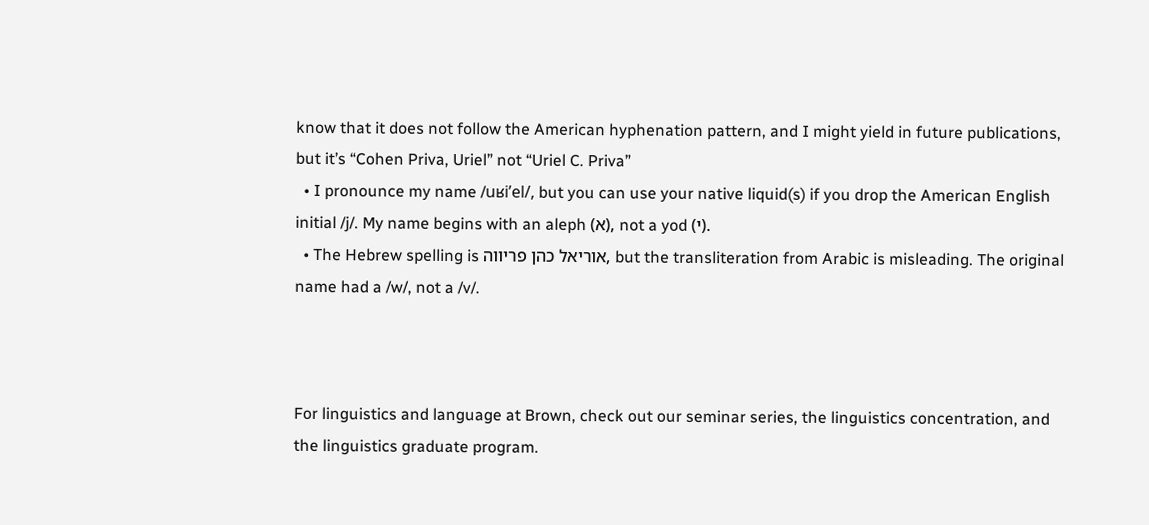know that it does not follow the American hyphenation pattern, and I might yield in future publications, but it’s “Cohen Priva, Uriel” not “Uriel C. Priva”
  • I pronounce my name /uʁi’el/, but you can use your native liquid(s) if you drop the American English initial /j/. My name begins with an aleph (א), not a yod (י).
  • The Hebrew spelling is אוריאל כהן פריווה, but the transliteration from Arabic is misleading. The original name had a /w/, not a /v/.



For linguistics and language at Brown, check out our seminar series, the linguistics concentration, and the linguistics graduate program.